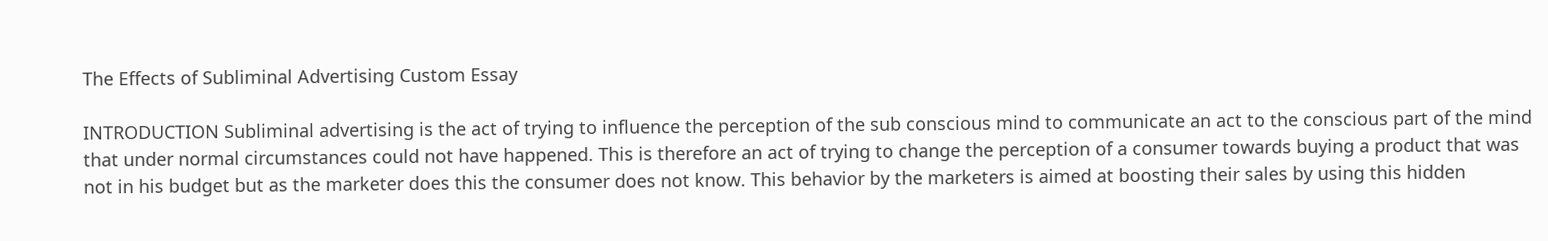The Effects of Subliminal Advertising Custom Essay

INTRODUCTION Subliminal advertising is the act of trying to influence the perception of the sub conscious mind to communicate an act to the conscious part of the mind that under normal circumstances could not have happened. This is therefore an act of trying to change the perception of a consumer towards buying a product that was not in his budget but as the marketer does this the consumer does not know. This behavior by the marketers is aimed at boosting their sales by using this hidden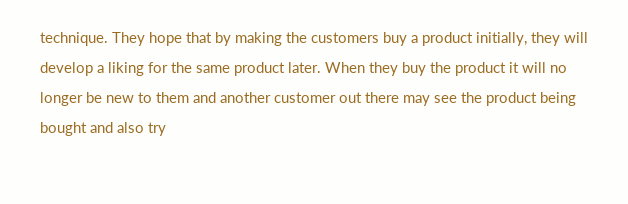technique. They hope that by making the customers buy a product initially, they will develop a liking for the same product later. When they buy the product it will no longer be new to them and another customer out there may see the product being bought and also try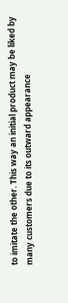to imitate the other. This way an initial product may be liked by many customers due to its outward appearance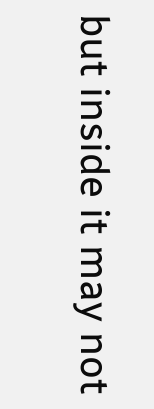but inside it may not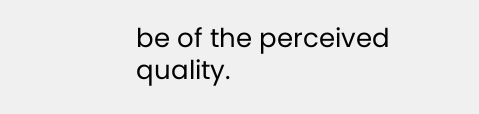be of the perceived quality.